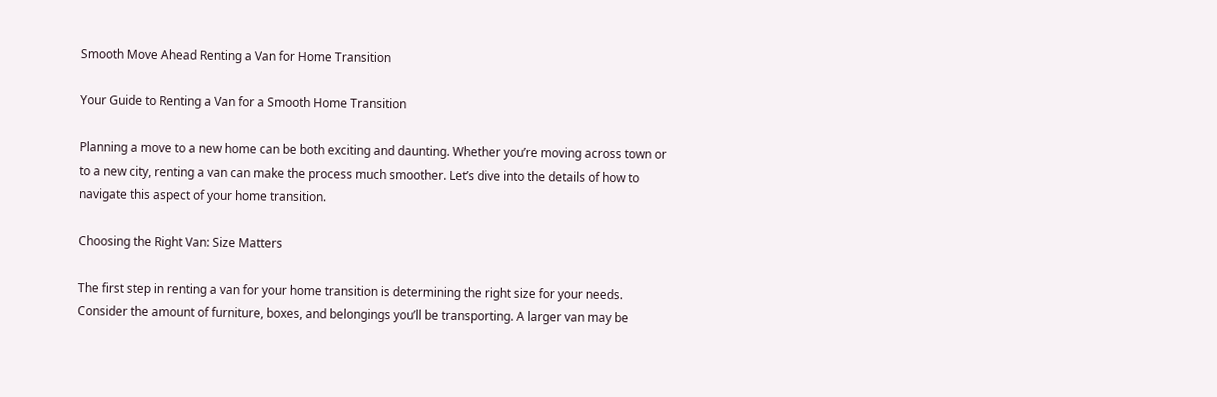Smooth Move Ahead Renting a Van for Home Transition

Your Guide to Renting a Van for a Smooth Home Transition

Planning a move to a new home can be both exciting and daunting. Whether you’re moving across town or to a new city, renting a van can make the process much smoother. Let’s dive into the details of how to navigate this aspect of your home transition.

Choosing the Right Van: Size Matters

The first step in renting a van for your home transition is determining the right size for your needs. Consider the amount of furniture, boxes, and belongings you’ll be transporting. A larger van may be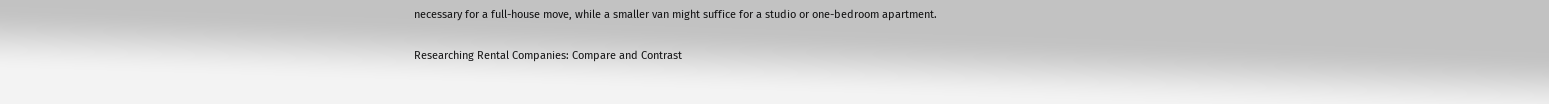necessary for a full-house move, while a smaller van might suffice for a studio or one-bedroom apartment.

Researching Rental Companies: Compare and Contrast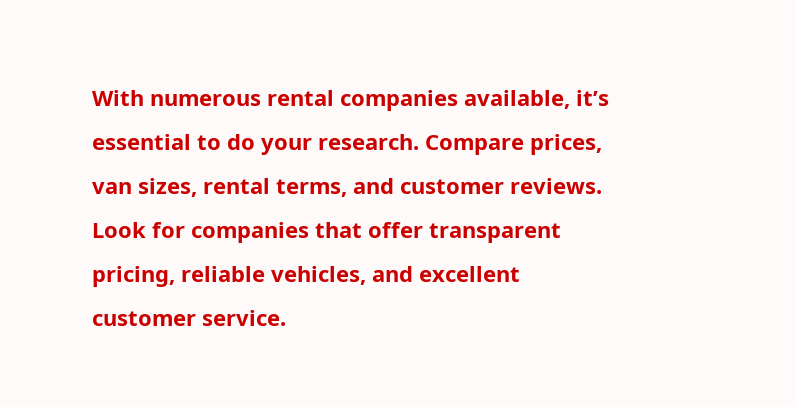With numerous rental companies available, it’s essential to do your research. Compare prices, van sizes, rental terms, and customer reviews. Look for companies that offer transparent pricing, reliable vehicles, and excellent customer service.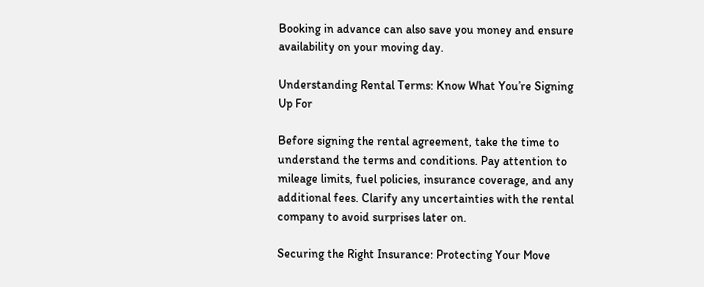Booking in advance can also save you money and ensure availability on your moving day.

Understanding Rental Terms: Know What You’re Signing Up For

Before signing the rental agreement, take the time to understand the terms and conditions. Pay attention to mileage limits, fuel policies, insurance coverage, and any additional fees. Clarify any uncertainties with the rental company to avoid surprises later on.

Securing the Right Insurance: Protecting Your Move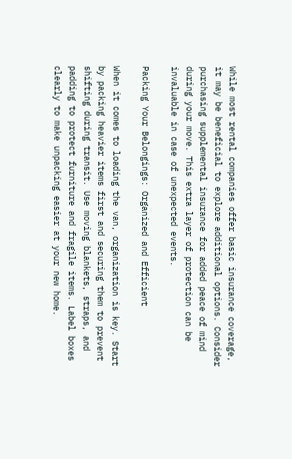While most rental companies offer basic insurance coverage, it may be beneficial to explore additional options. Consider purchasing supplemental insurance for added peace of mind during your move. This extra layer of protection can be invaluable in case of unexpected events.

Packing Your Belongings: Organized and Efficient

When it comes to loading the van, organization is key. Start by packing heavier items first and securing them to prevent shifting during transit. Use moving blankets, straps, and padding to protect furniture and fragile items. Label boxes clearly to make unpacking easier at your new home.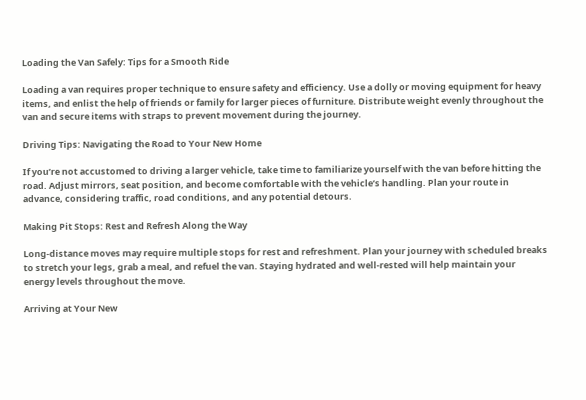Loading the Van Safely: Tips for a Smooth Ride

Loading a van requires proper technique to ensure safety and efficiency. Use a dolly or moving equipment for heavy items, and enlist the help of friends or family for larger pieces of furniture. Distribute weight evenly throughout the van and secure items with straps to prevent movement during the journey.

Driving Tips: Navigating the Road to Your New Home

If you’re not accustomed to driving a larger vehicle, take time to familiarize yourself with the van before hitting the road. Adjust mirrors, seat position, and become comfortable with the vehicle’s handling. Plan your route in advance, considering traffic, road conditions, and any potential detours.

Making Pit Stops: Rest and Refresh Along the Way

Long-distance moves may require multiple stops for rest and refreshment. Plan your journey with scheduled breaks to stretch your legs, grab a meal, and refuel the van. Staying hydrated and well-rested will help maintain your energy levels throughout the move.

Arriving at Your New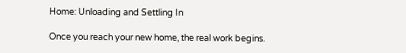Home: Unloading and Settling In

Once you reach your new home, the real work begins.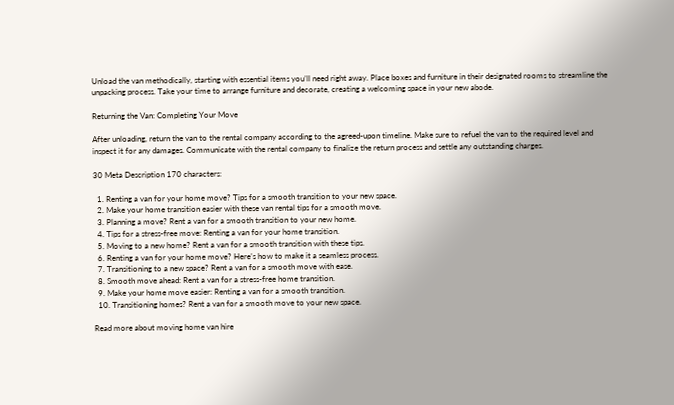Unload the van methodically, starting with essential items you’ll need right away. Place boxes and furniture in their designated rooms to streamline the unpacking process. Take your time to arrange furniture and decorate, creating a welcoming space in your new abode.

Returning the Van: Completing Your Move

After unloading, return the van to the rental company according to the agreed-upon timeline. Make sure to refuel the van to the required level and inspect it for any damages. Communicate with the rental company to finalize the return process and settle any outstanding charges.

30 Meta Description 170 characters:

  1. Renting a van for your home move? Tips for a smooth transition to your new space.
  2. Make your home transition easier with these van rental tips for a smooth move.
  3. Planning a move? Rent a van for a smooth transition to your new home.
  4. Tips for a stress-free move: Renting a van for your home transition.
  5. Moving to a new home? Rent a van for a smooth transition with these tips.
  6. Renting a van for your home move? Here’s how to make it a seamless process.
  7. Transitioning to a new space? Rent a van for a smooth move with ease.
  8. Smooth move ahead: Rent a van for a stress-free home transition.
  9. Make your home move easier: Renting a van for a smooth transition.
  10. Transitioning homes? Rent a van for a smooth move to your new space.

Read more about moving home van hire